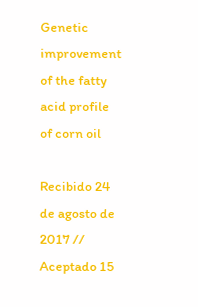Genetic improvement of the fatty acid profile of corn oil

Recibido 24 de agosto de 2017 // Aceptado 15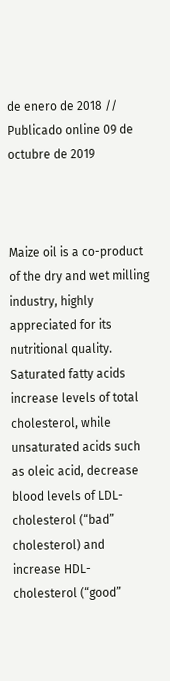de enero de 2018 // Publicado online 09 de octubre de 2019



Maize oil is a co-product of the dry and wet milling industry, highly appreciated for its nutritional quality. Saturated fatty acids increase levels of total cholesterol, while unsaturated acids such as oleic acid, decrease blood levels of LDL-cholesterol (“bad” cholesterol) and increase HDL-cholesterol (“good”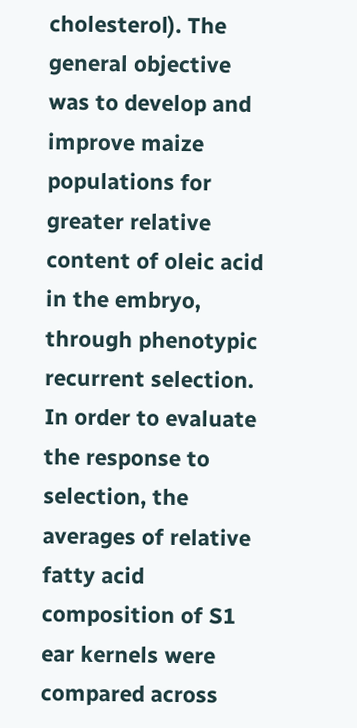cholesterol). The general objective was to develop and improve maize populations for greater relative content of oleic acid in the embryo, through phenotypic recurrent selection. In order to evaluate the response to selection, the averages of relative fatty acid composition of S1 ear kernels were compared across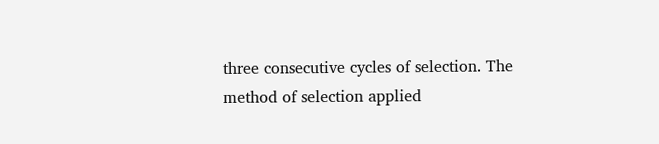three consecutive cycles of selection. The method of selection applied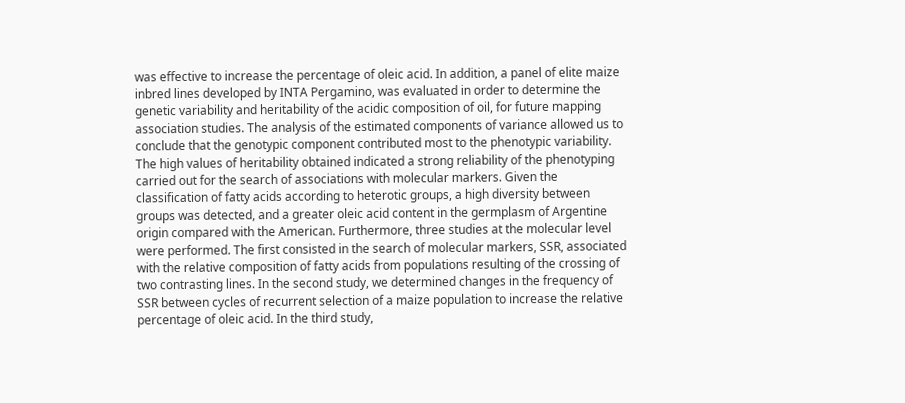was effective to increase the percentage of oleic acid. In addition, a panel of elite maize inbred lines developed by INTA Pergamino, was evaluated in order to determine the genetic variability and heritability of the acidic composition of oil, for future mapping association studies. The analysis of the estimated components of variance allowed us to conclude that the genotypic component contributed most to the phenotypic variability. The high values of heritability obtained indicated a strong reliability of the phenotyping carried out for the search of associations with molecular markers. Given the classification of fatty acids according to heterotic groups, a high diversity between groups was detected, and a greater oleic acid content in the germplasm of Argentine origin compared with the American. Furthermore, three studies at the molecular level were performed. The first consisted in the search of molecular markers, SSR, associated with the relative composition of fatty acids from populations resulting of the crossing of two contrasting lines. In the second study, we determined changes in the frequency of SSR between cycles of recurrent selection of a maize population to increase the relative percentage of oleic acid. In the third study,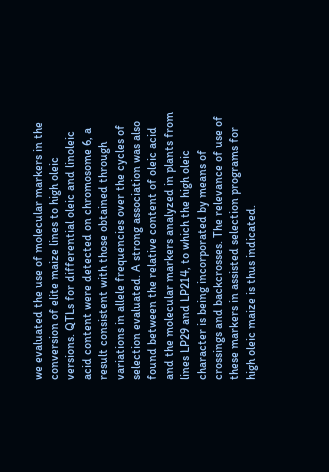we evaluated the use of molecular markers in the conversion of elite maize lines to high oleic versions. QTLs for differential oleic and linoleic acid content were detected on chromosome 6, a result consistent with those obtained through variations in allele frequencies over the cycles of selection evaluated. A strong association was also found between the relative content of oleic acid and the molecular markers analyzed in plants from lines LP29 and LP214, to which the high oleic character is being incorporated by means of crossings and backcrosses. The relevance of use of these markers in assisted selection programs for high oleic maize is thus indicated.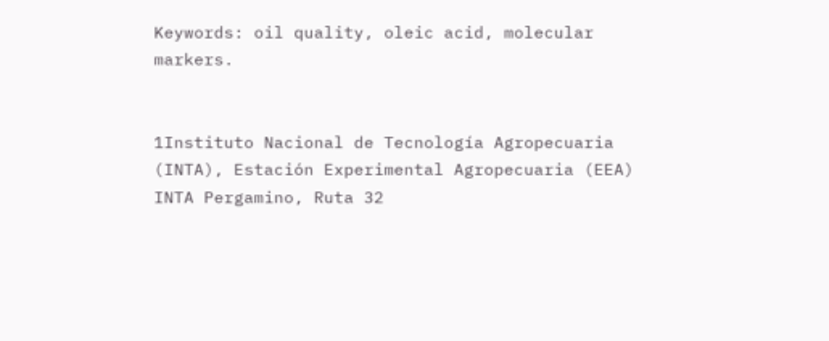Keywords: oil quality, oleic acid, molecular markers.


1Instituto Nacional de Tecnología Agropecuaria (INTA), Estación Experimental Agropecuaria (EEA) INTA Pergamino, Ruta 32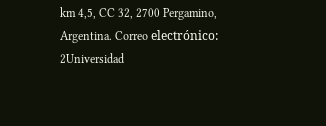km 4,5, CC 32, 2700 Pergamino, Argentina. Correo electrónico:
2Universidad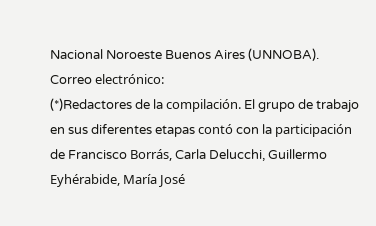Nacional Noroeste Buenos Aires (UNNOBA). Correo electrónico:
(*)Redactores de la compilación. El grupo de trabajo en sus diferentes etapas contó con la participación de Francisco Borrás, Carla Delucchi, Guillermo Eyhérabide, María José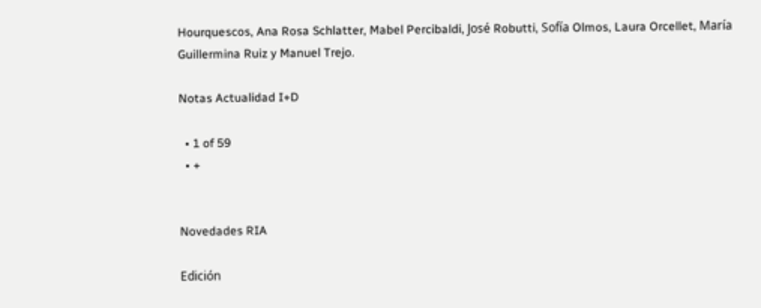Hourquescos, Ana Rosa Schlatter, Mabel Percibaldi, José Robutti, Sofía Olmos, Laura Orcellet, María Guillermina Ruiz y Manuel Trejo.

Notas Actualidad I+D

  • 1 of 59
  • +


Novedades RIA

Edición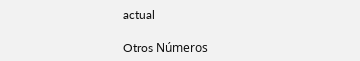actual

Otros Números